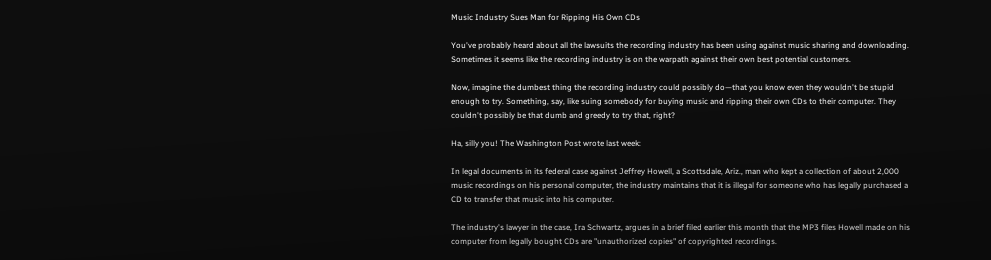Music Industry Sues Man for Ripping His Own CDs

You've probably heard about all the lawsuits the recording industry has been using against music sharing and downloading. Sometimes it seems like the recording industry is on the warpath against their own best potential customers.

Now, imagine the dumbest thing the recording industry could possibly do—that you know even they wouldn't be stupid enough to try. Something, say, like suing somebody for buying music and ripping their own CDs to their computer. They couldn't possibly be that dumb and greedy to try that, right?

Ha, silly you! The Washington Post wrote last week:

In legal documents in its federal case against Jeffrey Howell, a Scottsdale, Ariz., man who kept a collection of about 2,000 music recordings on his personal computer, the industry maintains that it is illegal for someone who has legally purchased a CD to transfer that music into his computer.

The industry's lawyer in the case, Ira Schwartz, argues in a brief filed earlier this month that the MP3 files Howell made on his computer from legally bought CDs are "unauthorized copies" of copyrighted recordings.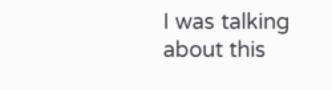I was talking about this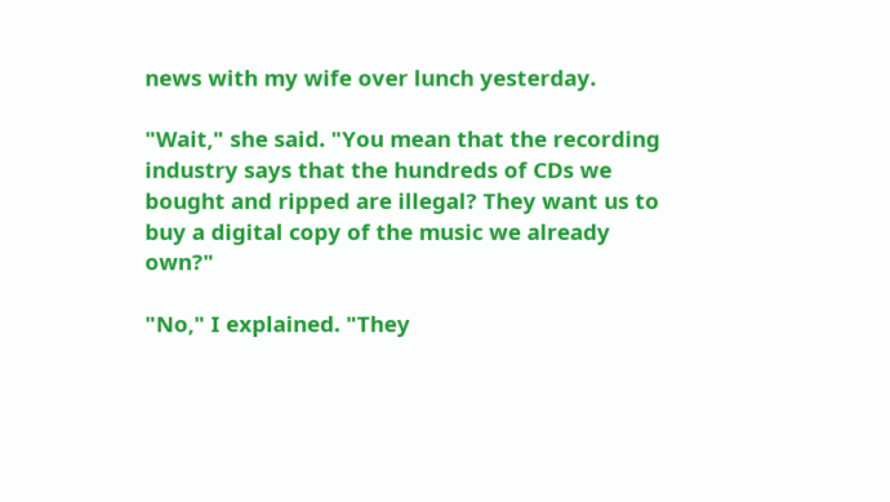news with my wife over lunch yesterday.

"Wait," she said. "You mean that the recording industry says that the hundreds of CDs we bought and ripped are illegal? They want us to buy a digital copy of the music we already own?"

"No," I explained. "They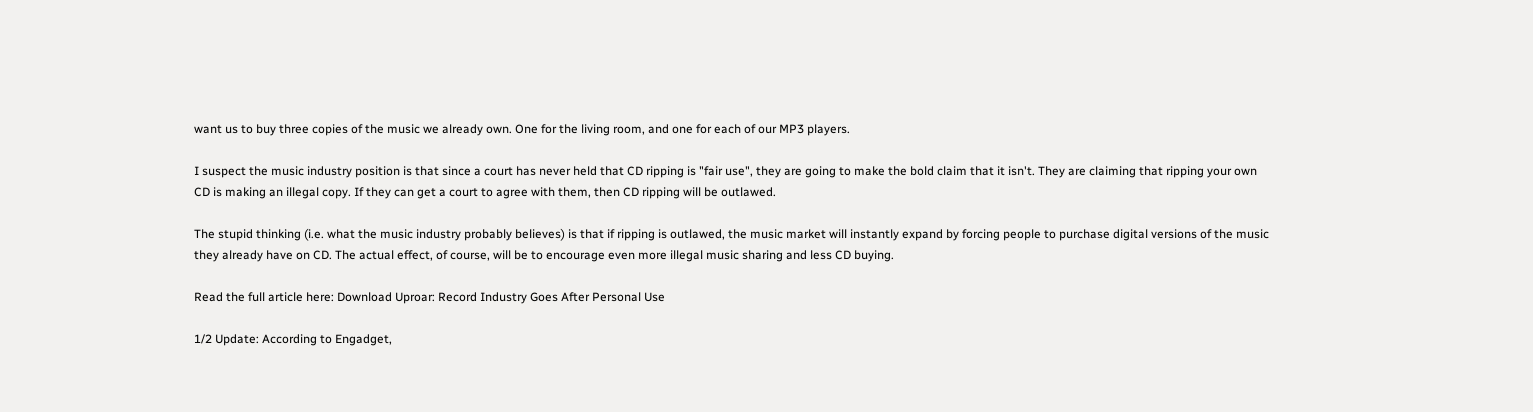want us to buy three copies of the music we already own. One for the living room, and one for each of our MP3 players.

I suspect the music industry position is that since a court has never held that CD ripping is "fair use", they are going to make the bold claim that it isn't. They are claiming that ripping your own CD is making an illegal copy. If they can get a court to agree with them, then CD ripping will be outlawed.

The stupid thinking (i.e. what the music industry probably believes) is that if ripping is outlawed, the music market will instantly expand by forcing people to purchase digital versions of the music they already have on CD. The actual effect, of course, will be to encourage even more illegal music sharing and less CD buying.

Read the full article here: Download Uproar: Record Industry Goes After Personal Use

1/2 Update: According to Engadget,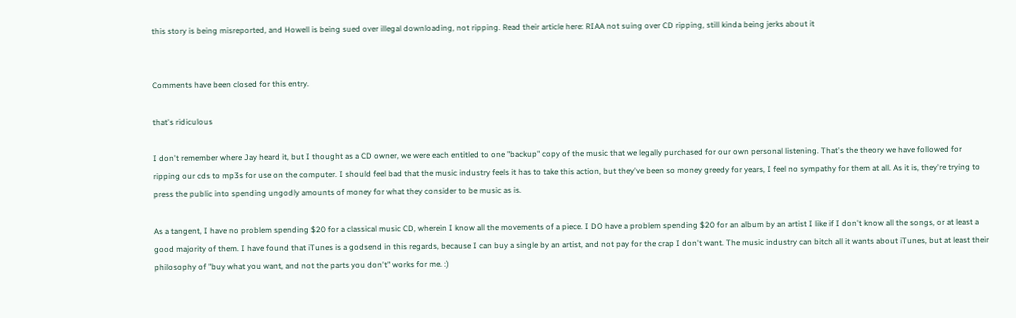this story is being misreported, and Howell is being sued over illegal downloading, not ripping. Read their article here: RIAA not suing over CD ripping, still kinda being jerks about it


Comments have been closed for this entry.

that's ridiculous

I don't remember where Jay heard it, but I thought as a CD owner, we were each entitled to one "backup" copy of the music that we legally purchased for our own personal listening. That's the theory we have followed for ripping our cds to mp3s for use on the computer. I should feel bad that the music industry feels it has to take this action, but they've been so money greedy for years, I feel no sympathy for them at all. As it is, they're trying to press the public into spending ungodly amounts of money for what they consider to be music as is.

As a tangent, I have no problem spending $20 for a classical music CD, wherein I know all the movements of a piece. I DO have a problem spending $20 for an album by an artist I like if I don't know all the songs, or at least a good majority of them. I have found that iTunes is a godsend in this regards, because I can buy a single by an artist, and not pay for the crap I don't want. The music industry can bitch all it wants about iTunes, but at least their philosophy of "buy what you want, and not the parts you don't" works for me. :)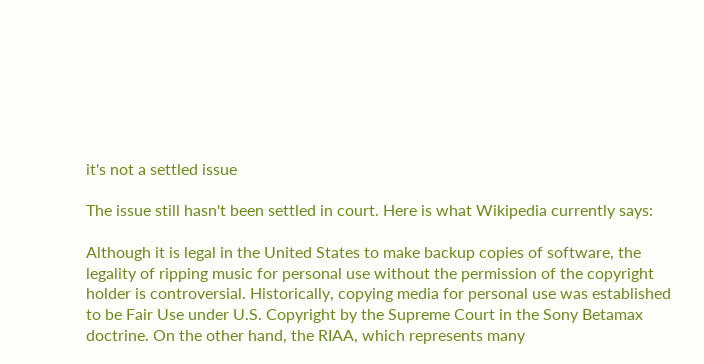it's not a settled issue

The issue still hasn't been settled in court. Here is what Wikipedia currently says:

Although it is legal in the United States to make backup copies of software, the legality of ripping music for personal use without the permission of the copyright holder is controversial. Historically, copying media for personal use was established to be Fair Use under U.S. Copyright by the Supreme Court in the Sony Betamax doctrine. On the other hand, the RIAA, which represents many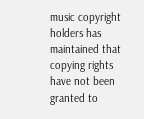music copyright holders has maintained that copying rights have not been granted to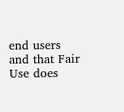end users and that Fair Use does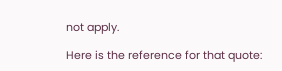not apply.

Here is the reference for that quote: